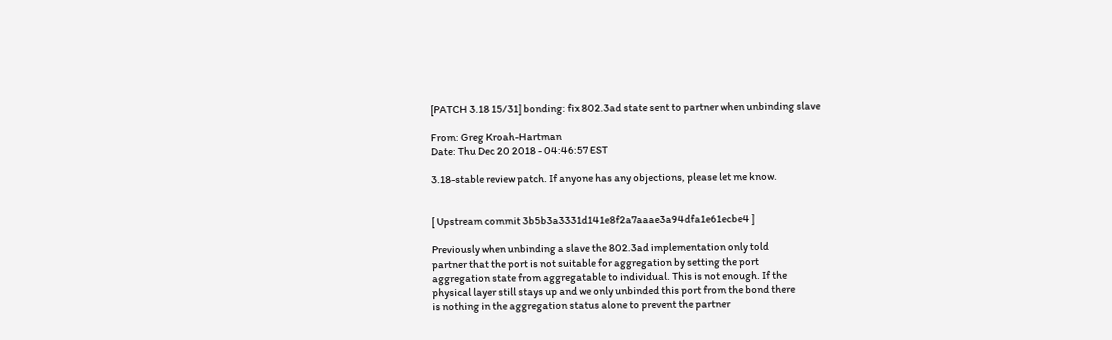[PATCH 3.18 15/31] bonding: fix 802.3ad state sent to partner when unbinding slave

From: Greg Kroah-Hartman
Date: Thu Dec 20 2018 - 04:46:57 EST

3.18-stable review patch. If anyone has any objections, please let me know.


[ Upstream commit 3b5b3a3331d141e8f2a7aaae3a94dfa1e61ecbe4 ]

Previously when unbinding a slave the 802.3ad implementation only told
partner that the port is not suitable for aggregation by setting the port
aggregation state from aggregatable to individual. This is not enough. If the
physical layer still stays up and we only unbinded this port from the bond there
is nothing in the aggregation status alone to prevent the partner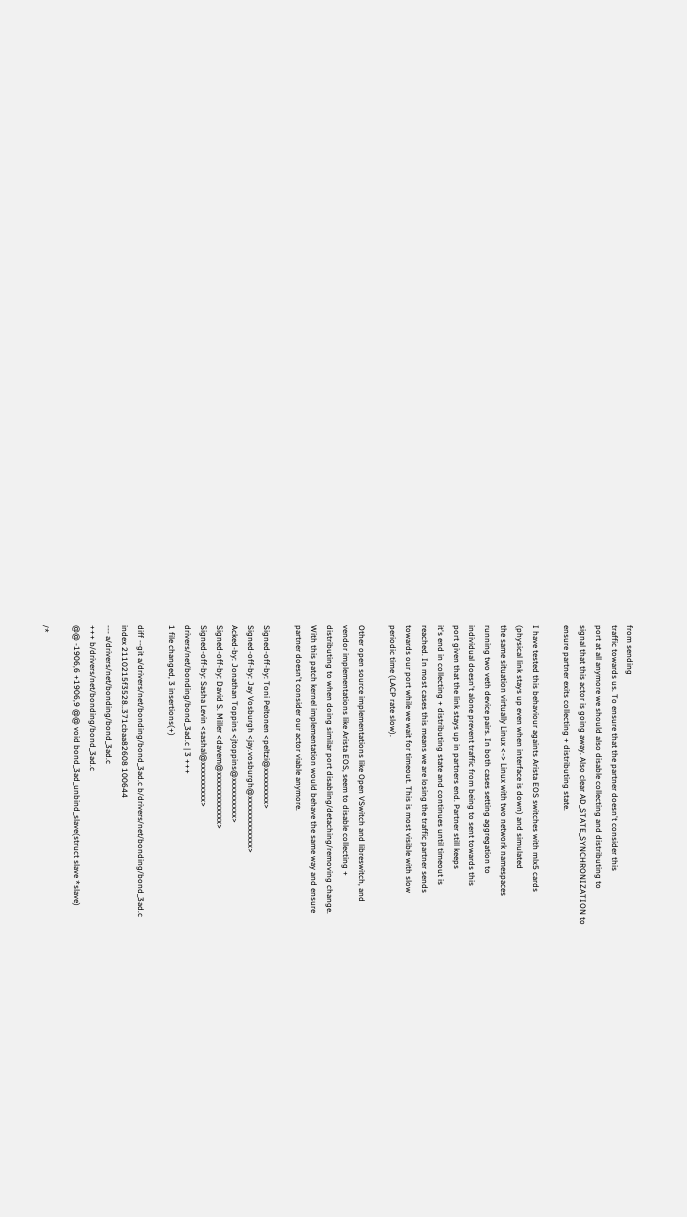from sending
traffic towards us. To ensure that the partner doesn't consider this
port at all anymore we should also disable collecting and distributing to
signal that this actor is going away. Also clear AD_STATE_SYNCHRONIZATION to
ensure partner exits collecting + distributing state.

I have tested this behaviour againts Arista EOS switches with mlx5 cards
(physical link stays up even when interface is down) and simulated
the same situation virtually Linux <-> Linux with two network namespaces
running two veth device pairs. In both cases setting aggregation to
individual doesn't alone prevent traffic from being to sent towards this
port given that the link stays up in partners end. Partner still keeps
it's end in collecting + distributing state and continues until timeout is
reached. In most cases this means we are losing the traffic partner sends
towards our port while we wait for timeout. This is most visible with slow
periodic time (LACP rate slow).

Other open source implementations like Open VSwitch and libreswitch, and
vendor implementations like Arista EOS, seem to disable collecting +
distributing to when doing similar port disabling/detaching/removing change.
With this patch kernel implementation would behave the same way and ensure
partner doesn't consider our actor viable anymore.

Signed-off-by: Toni Peltonen <peltzi@xxxxxxxxx>
Signed-off-by: Jay Vosburgh <jay.vosburgh@xxxxxxxxxxxxx>
Acked-by: Jonathan Toppins <jtoppins@xxxxxxxxxx>
Signed-off-by: David S. Miller <davem@xxxxxxxxxxxxx>
Signed-off-by: Sasha Levin <sashal@xxxxxxxxxx>
drivers/net/bonding/bond_3ad.c | 3 +++
1 file changed, 3 insertions(+)

diff --git a/drivers/net/bonding/bond_3ad.c b/drivers/net/bonding/bond_3ad.c
index 2110215f3528..371cbaa82608 100644
--- a/drivers/net/bonding/bond_3ad.c
+++ b/drivers/net/bonding/bond_3ad.c
@@ -1906,6 +1906,9 @@ void bond_3ad_unbind_slave(struct slave *slave)

/*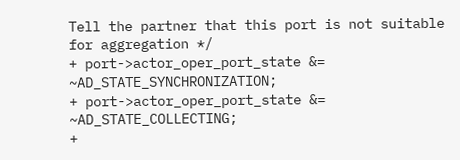Tell the partner that this port is not suitable for aggregation */
+ port->actor_oper_port_state &= ~AD_STATE_SYNCHRONIZATION;
+ port->actor_oper_port_state &= ~AD_STATE_COLLECTING;
+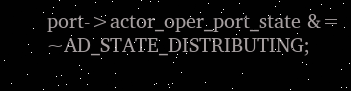port->actor_oper_port_state &= ~AD_STATE_DISTRIBUTING;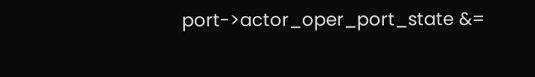port->actor_oper_port_state &=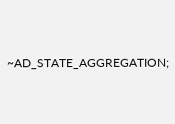~AD_STATE_AGGREGATION;